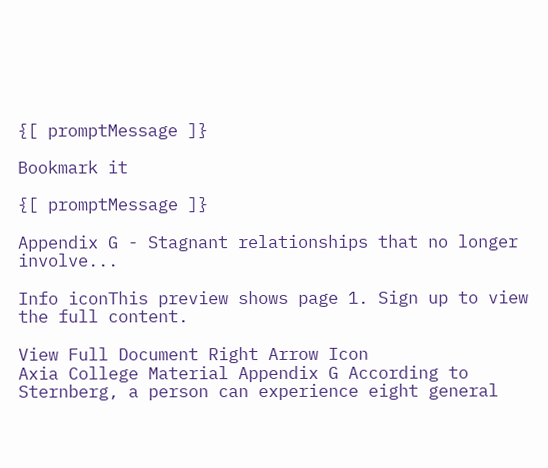{[ promptMessage ]}

Bookmark it

{[ promptMessage ]}

Appendix G - Stagnant relationships that no longer involve...

Info iconThis preview shows page 1. Sign up to view the full content.

View Full Document Right Arrow Icon
Axia College Material Appendix G According to Sternberg, a person can experience eight general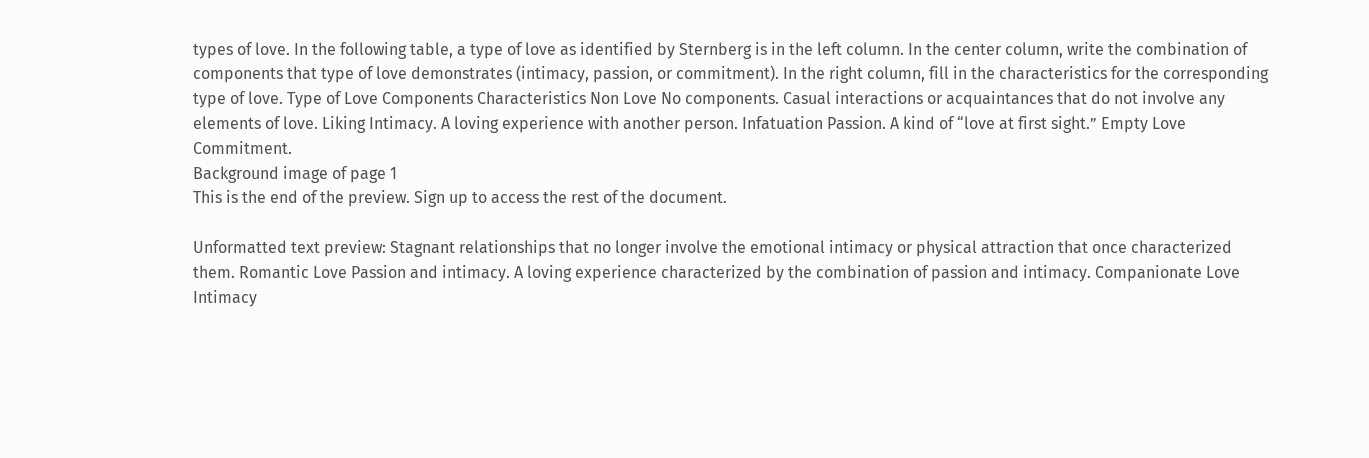types of love. In the following table, a type of love as identified by Sternberg is in the left column. In the center column, write the combination of components that type of love demonstrates (intimacy, passion, or commitment). In the right column, fill in the characteristics for the corresponding type of love. Type of Love Components Characteristics Non Love No components. Casual interactions or acquaintances that do not involve any elements of love. Liking Intimacy. A loving experience with another person. Infatuation Passion. A kind of “love at first sight.” Empty Love Commitment.
Background image of page 1
This is the end of the preview. Sign up to access the rest of the document.

Unformatted text preview: Stagnant relationships that no longer involve the emotional intimacy or physical attraction that once characterized them. Romantic Love Passion and intimacy. A loving experience characterized by the combination of passion and intimacy. Companionate Love Intimacy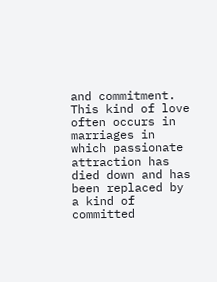and commitment. This kind of love often occurs in marriages in which passionate attraction has died down and has been replaced by a kind of committed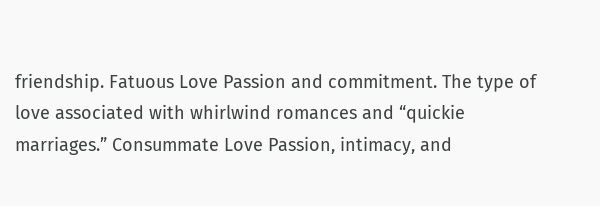friendship. Fatuous Love Passion and commitment. The type of love associated with whirlwind romances and “quickie marriages.” Consummate Love Passion, intimacy, and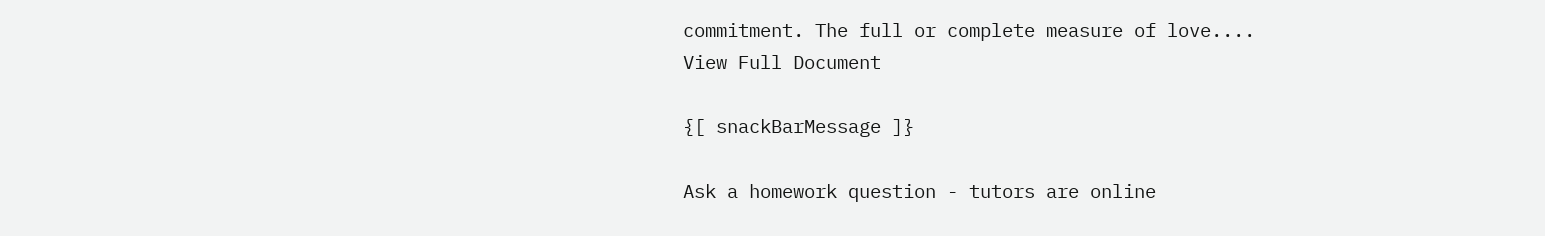commitment. The full or complete measure of love....
View Full Document

{[ snackBarMessage ]}

Ask a homework question - tutors are online